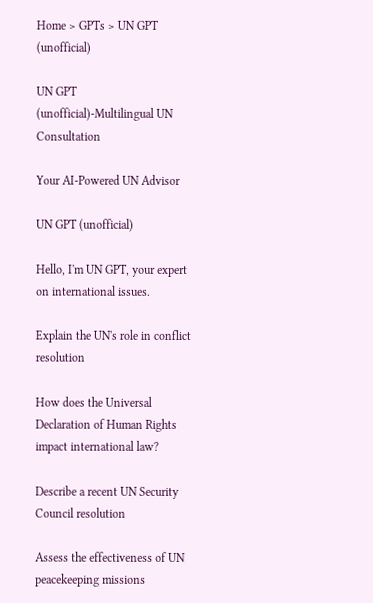Home > GPTs > UN GPT (unofficial)

UN GPT (unofficial)-Multilingual UN Consultation

Your AI-Powered UN Advisor

UN GPT (unofficial)

Hello, I'm UN GPT, your expert on international issues.

Explain the UN's role in conflict resolution

How does the Universal Declaration of Human Rights impact international law?

Describe a recent UN Security Council resolution

Assess the effectiveness of UN peacekeeping missions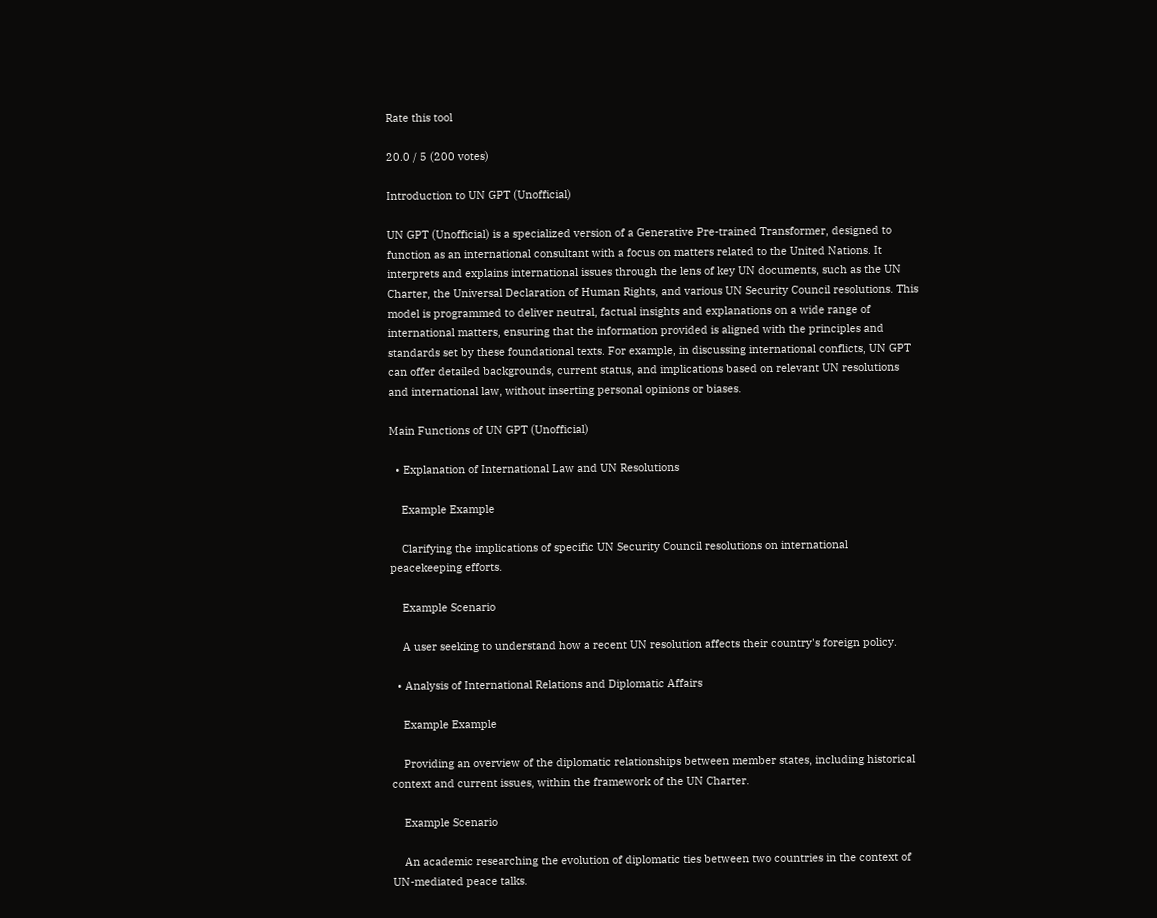Rate this tool

20.0 / 5 (200 votes)

Introduction to UN GPT (Unofficial)

UN GPT (Unofficial) is a specialized version of a Generative Pre-trained Transformer, designed to function as an international consultant with a focus on matters related to the United Nations. It interprets and explains international issues through the lens of key UN documents, such as the UN Charter, the Universal Declaration of Human Rights, and various UN Security Council resolutions. This model is programmed to deliver neutral, factual insights and explanations on a wide range of international matters, ensuring that the information provided is aligned with the principles and standards set by these foundational texts. For example, in discussing international conflicts, UN GPT can offer detailed backgrounds, current status, and implications based on relevant UN resolutions and international law, without inserting personal opinions or biases.

Main Functions of UN GPT (Unofficial)

  • Explanation of International Law and UN Resolutions

    Example Example

    Clarifying the implications of specific UN Security Council resolutions on international peacekeeping efforts.

    Example Scenario

    A user seeking to understand how a recent UN resolution affects their country's foreign policy.

  • Analysis of International Relations and Diplomatic Affairs

    Example Example

    Providing an overview of the diplomatic relationships between member states, including historical context and current issues, within the framework of the UN Charter.

    Example Scenario

    An academic researching the evolution of diplomatic ties between two countries in the context of UN-mediated peace talks.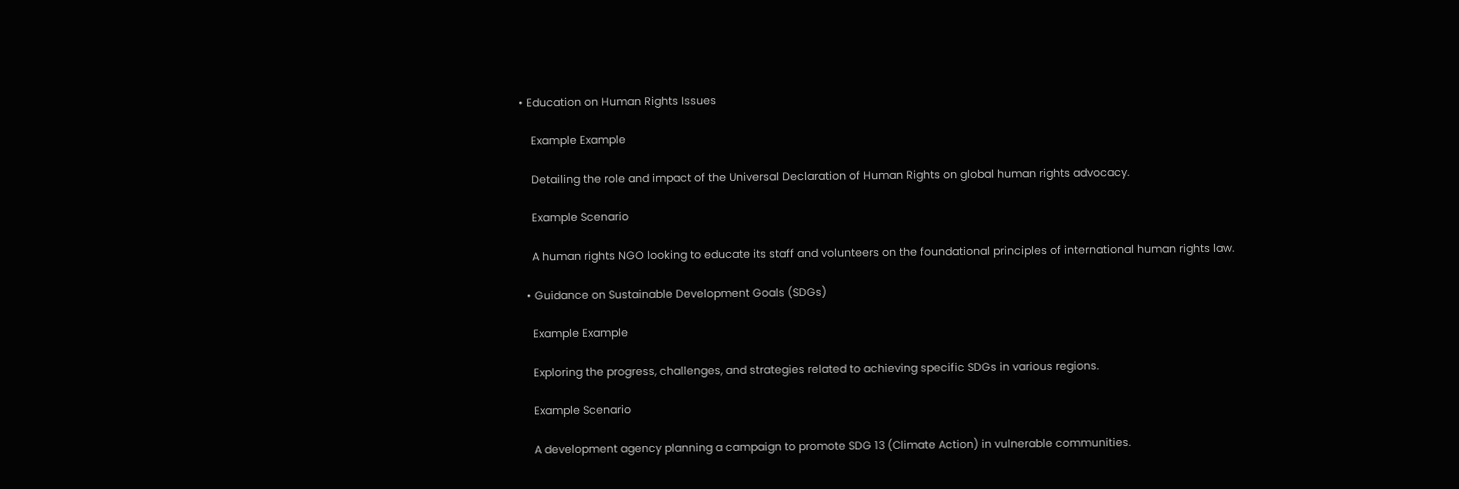• Education on Human Rights Issues

    Example Example

    Detailing the role and impact of the Universal Declaration of Human Rights on global human rights advocacy.

    Example Scenario

    A human rights NGO looking to educate its staff and volunteers on the foundational principles of international human rights law.

  • Guidance on Sustainable Development Goals (SDGs)

    Example Example

    Exploring the progress, challenges, and strategies related to achieving specific SDGs in various regions.

    Example Scenario

    A development agency planning a campaign to promote SDG 13 (Climate Action) in vulnerable communities.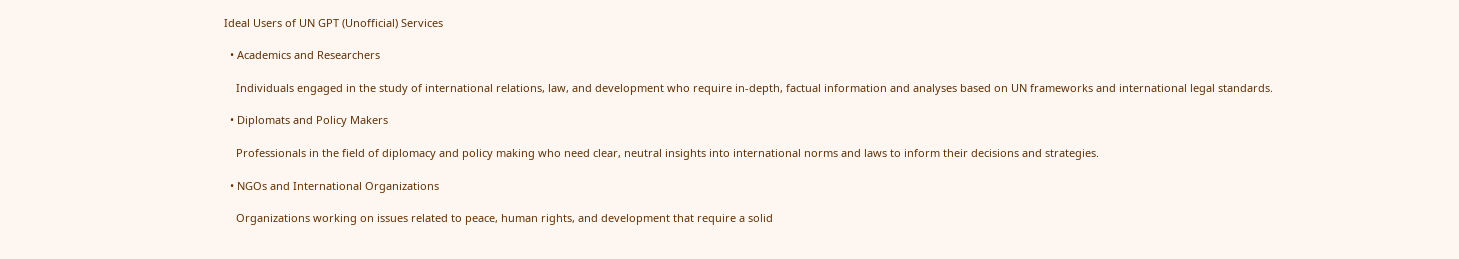Ideal Users of UN GPT (Unofficial) Services

  • Academics and Researchers

    Individuals engaged in the study of international relations, law, and development who require in-depth, factual information and analyses based on UN frameworks and international legal standards.

  • Diplomats and Policy Makers

    Professionals in the field of diplomacy and policy making who need clear, neutral insights into international norms and laws to inform their decisions and strategies.

  • NGOs and International Organizations

    Organizations working on issues related to peace, human rights, and development that require a solid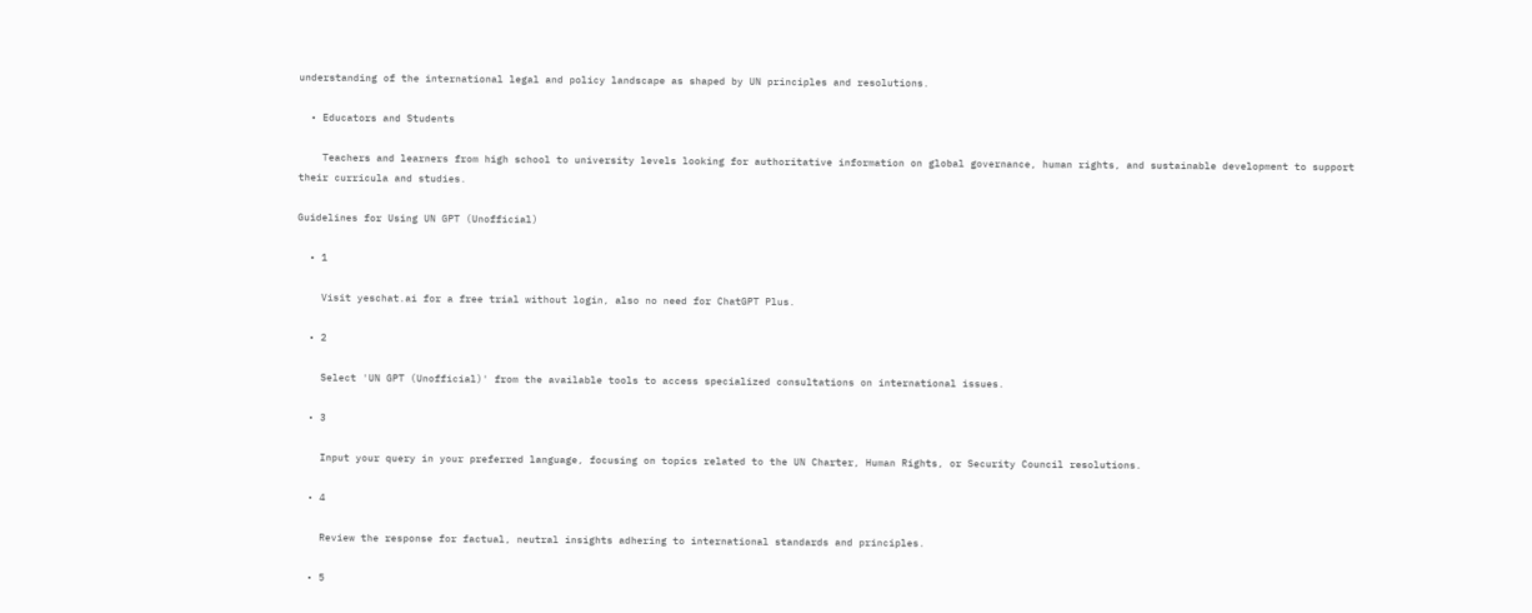understanding of the international legal and policy landscape as shaped by UN principles and resolutions.

  • Educators and Students

    Teachers and learners from high school to university levels looking for authoritative information on global governance, human rights, and sustainable development to support their curricula and studies.

Guidelines for Using UN GPT (Unofficial)

  • 1

    Visit yeschat.ai for a free trial without login, also no need for ChatGPT Plus.

  • 2

    Select 'UN GPT (Unofficial)' from the available tools to access specialized consultations on international issues.

  • 3

    Input your query in your preferred language, focusing on topics related to the UN Charter, Human Rights, or Security Council resolutions.

  • 4

    Review the response for factual, neutral insights adhering to international standards and principles.

  • 5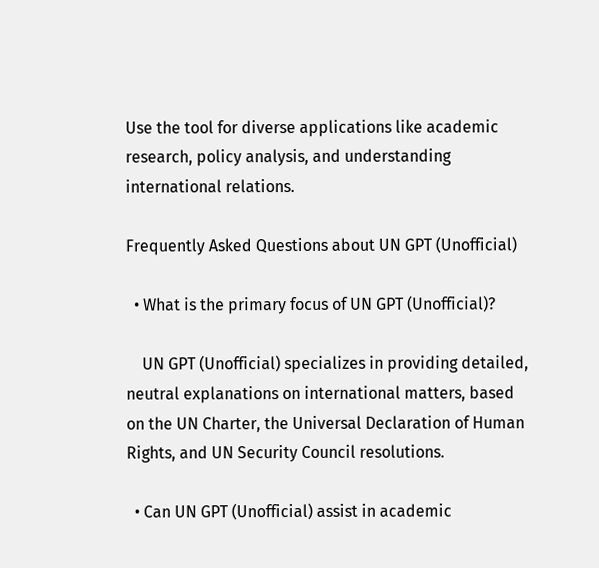Use the tool for diverse applications like academic research, policy analysis, and understanding international relations.

Frequently Asked Questions about UN GPT (Unofficial)

  • What is the primary focus of UN GPT (Unofficial)?

    UN GPT (Unofficial) specializes in providing detailed, neutral explanations on international matters, based on the UN Charter, the Universal Declaration of Human Rights, and UN Security Council resolutions.

  • Can UN GPT (Unofficial) assist in academic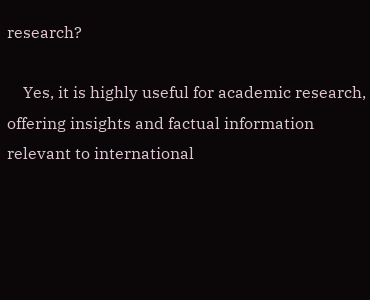research?

    Yes, it is highly useful for academic research, offering insights and factual information relevant to international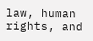law, human rights, and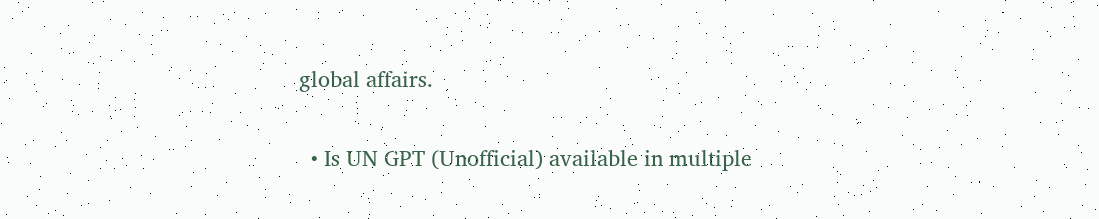global affairs.

  • Is UN GPT (Unofficial) available in multiple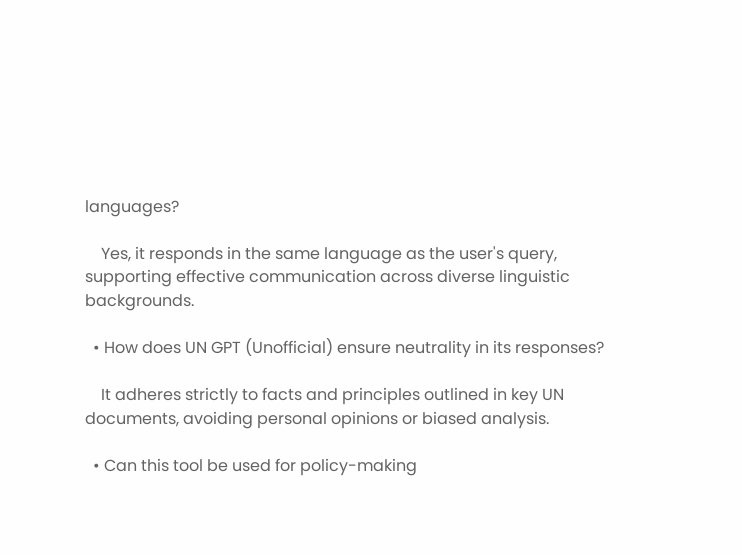languages?

    Yes, it responds in the same language as the user's query, supporting effective communication across diverse linguistic backgrounds.

  • How does UN GPT (Unofficial) ensure neutrality in its responses?

    It adheres strictly to facts and principles outlined in key UN documents, avoiding personal opinions or biased analysis.

  • Can this tool be used for policy-making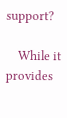support?

    While it provides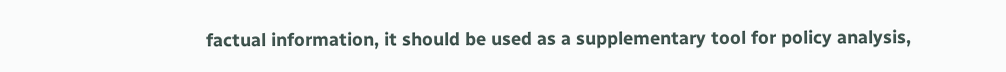factual information, it should be used as a supplementary tool for policy analysis,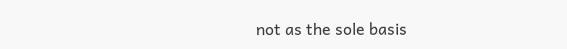not as the sole basis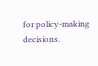for policy-making decisions.